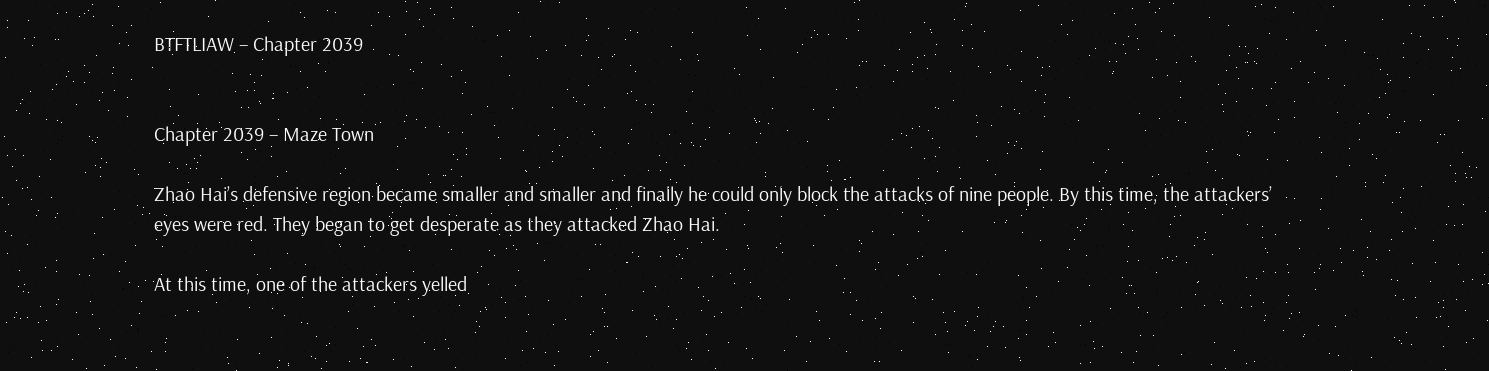BTFTLIAW – Chapter 2039


Chapter 2039 – Maze Town

Zhao Hai’s defensive region became smaller and smaller and finally he could only block the attacks of nine people. By this time, the attackers’ eyes were red. They began to get desperate as they attacked Zhao Hai.

At this time, one of the attackers yelled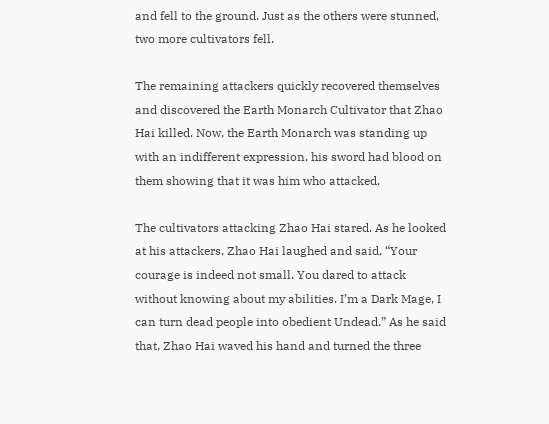and fell to the ground. Just as the others were stunned, two more cultivators fell.

The remaining attackers quickly recovered themselves and discovered the Earth Monarch Cultivator that Zhao Hai killed. Now, the Earth Monarch was standing up with an indifferent expression, his sword had blood on them showing that it was him who attacked.

The cultivators attacking Zhao Hai stared. As he looked at his attackers, Zhao Hai laughed and said, “Your courage is indeed not small. You dared to attack without knowing about my abilities. I’m a Dark Mage, I can turn dead people into obedient Undead.” As he said that, Zhao Hai waved his hand and turned the three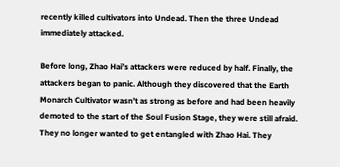recently killed cultivators into Undead. Then the three Undead immediately attacked.

Before long, Zhao Hai’s attackers were reduced by half. Finally, the attackers began to panic. Although they discovered that the Earth Monarch Cultivator wasn’t as strong as before and had been heavily demoted to the start of the Soul Fusion Stage, they were still afraid. They no longer wanted to get entangled with Zhao Hai. They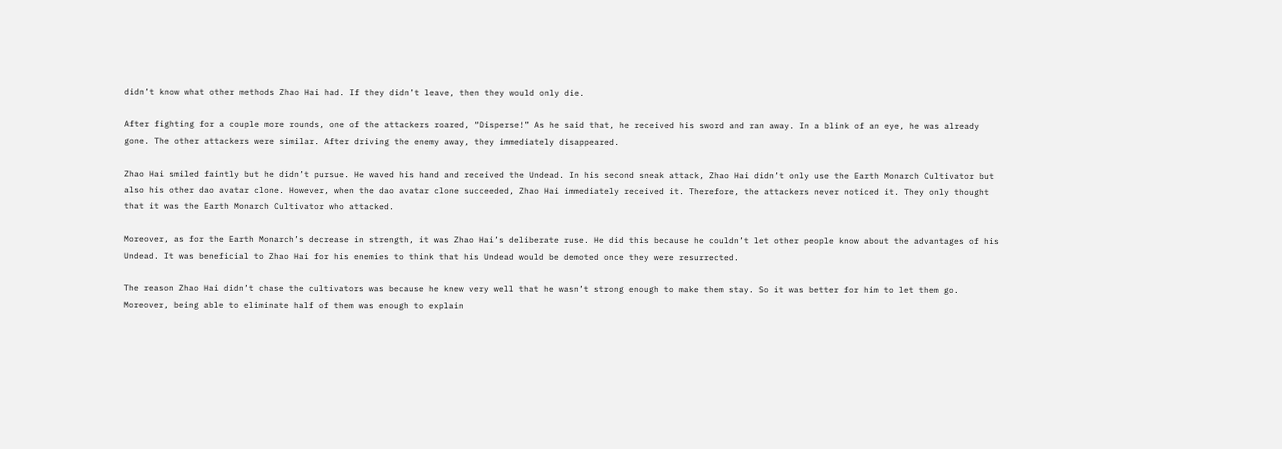didn’t know what other methods Zhao Hai had. If they didn’t leave, then they would only die.

After fighting for a couple more rounds, one of the attackers roared, “Disperse!” As he said that, he received his sword and ran away. In a blink of an eye, he was already gone. The other attackers were similar. After driving the enemy away, they immediately disappeared.

Zhao Hai smiled faintly but he didn’t pursue. He waved his hand and received the Undead. In his second sneak attack, Zhao Hai didn’t only use the Earth Monarch Cultivator but also his other dao avatar clone. However, when the dao avatar clone succeeded, Zhao Hai immediately received it. Therefore, the attackers never noticed it. They only thought that it was the Earth Monarch Cultivator who attacked.

Moreover, as for the Earth Monarch’s decrease in strength, it was Zhao Hai’s deliberate ruse. He did this because he couldn’t let other people know about the advantages of his Undead. It was beneficial to Zhao Hai for his enemies to think that his Undead would be demoted once they were resurrected.

The reason Zhao Hai didn’t chase the cultivators was because he knew very well that he wasn’t strong enough to make them stay. So it was better for him to let them go. Moreover, being able to eliminate half of them was enough to explain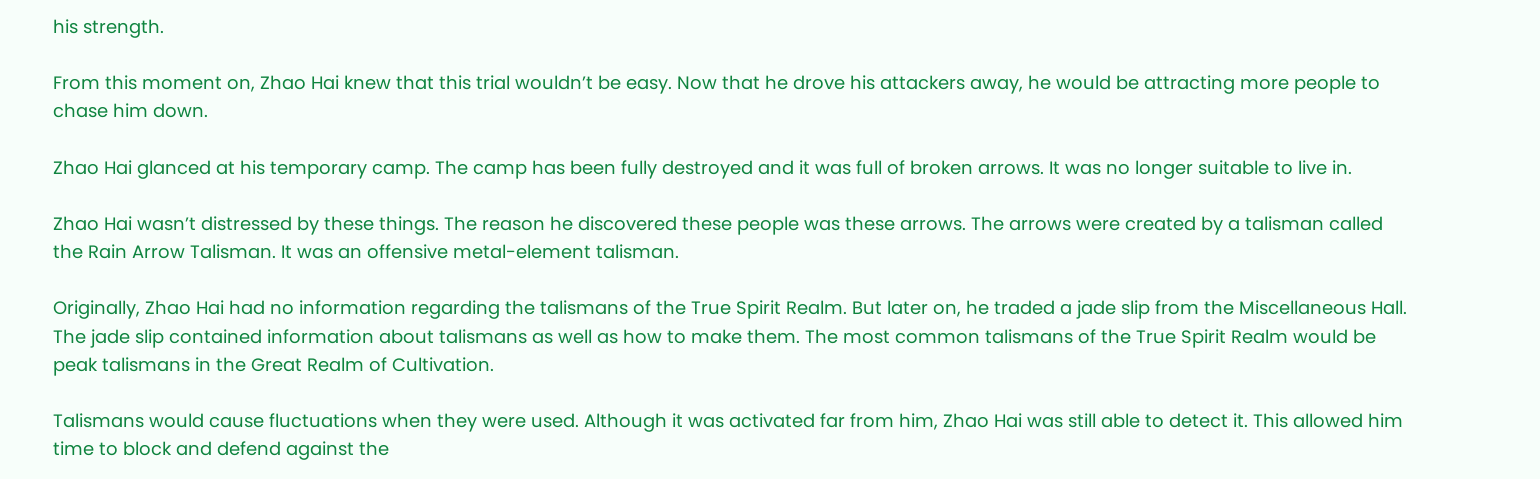his strength.

From this moment on, Zhao Hai knew that this trial wouldn’t be easy. Now that he drove his attackers away, he would be attracting more people to chase him down.

Zhao Hai glanced at his temporary camp. The camp has been fully destroyed and it was full of broken arrows. It was no longer suitable to live in.

Zhao Hai wasn’t distressed by these things. The reason he discovered these people was these arrows. The arrows were created by a talisman called the Rain Arrow Talisman. It was an offensive metal-element talisman.

Originally, Zhao Hai had no information regarding the talismans of the True Spirit Realm. But later on, he traded a jade slip from the Miscellaneous Hall. The jade slip contained information about talismans as well as how to make them. The most common talismans of the True Spirit Realm would be peak talismans in the Great Realm of Cultivation.

Talismans would cause fluctuations when they were used. Although it was activated far from him, Zhao Hai was still able to detect it. This allowed him time to block and defend against the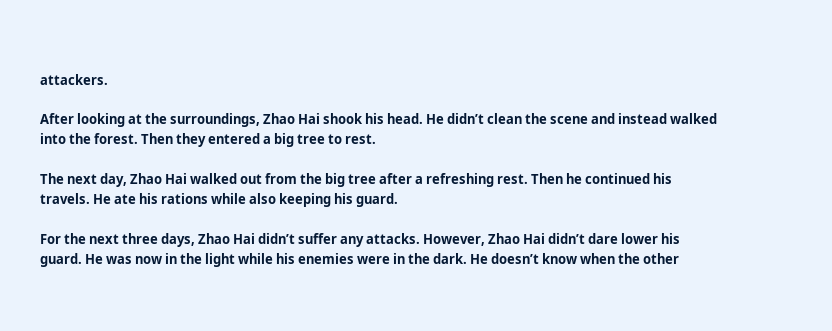attackers.

After looking at the surroundings, Zhao Hai shook his head. He didn’t clean the scene and instead walked into the forest. Then they entered a big tree to rest.

The next day, Zhao Hai walked out from the big tree after a refreshing rest. Then he continued his travels. He ate his rations while also keeping his guard.

For the next three days, Zhao Hai didn’t suffer any attacks. However, Zhao Hai didn’t dare lower his guard. He was now in the light while his enemies were in the dark. He doesn’t know when the other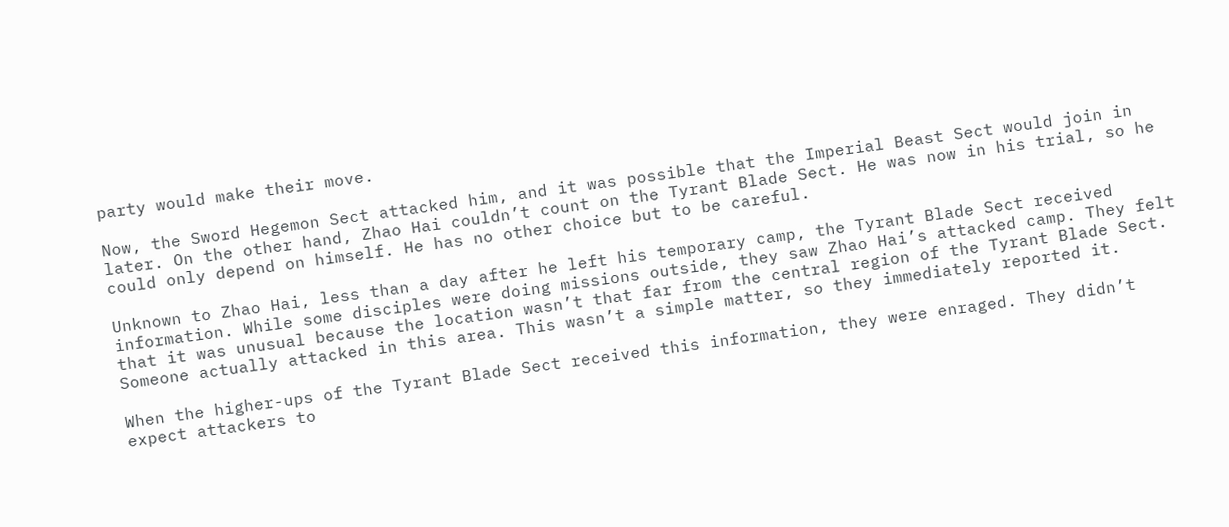party would make their move.

Now, the Sword Hegemon Sect attacked him, and it was possible that the Imperial Beast Sect would join in later. On the other hand, Zhao Hai couldn’t count on the Tyrant Blade Sect. He was now in his trial, so he could only depend on himself. He has no other choice but to be careful.

Unknown to Zhao Hai, less than a day after he left his temporary camp, the Tyrant Blade Sect received information. While some disciples were doing missions outside, they saw Zhao Hai’s attacked camp. They felt that it was unusual because the location wasn’t that far from the central region of the Tyrant Blade Sect. Someone actually attacked in this area. This wasn’t a simple matter, so they immediately reported it.

When the higher-ups of the Tyrant Blade Sect received this information, they were enraged. They didn’t expect attackers to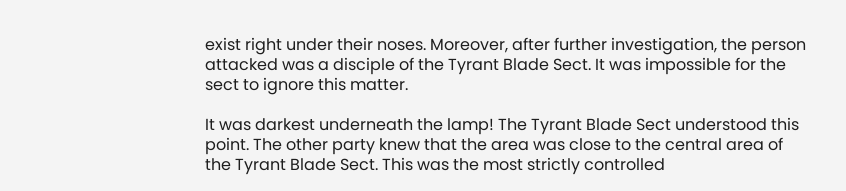exist right under their noses. Moreover, after further investigation, the person attacked was a disciple of the Tyrant Blade Sect. It was impossible for the sect to ignore this matter.

It was darkest underneath the lamp! The Tyrant Blade Sect understood this point. The other party knew that the area was close to the central area of the Tyrant Blade Sect. This was the most strictly controlled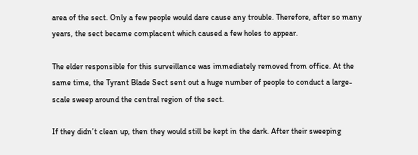area of the sect. Only a few people would dare cause any trouble. Therefore, after so many years, the sect became complacent which caused a few holes to appear.

The elder responsible for this surveillance was immediately removed from office. At the same time, the Tyrant Blade Sect sent out a huge number of people to conduct a large-scale sweep around the central region of the sect.

If they didn’t clean up, then they would still be kept in the dark. After their sweeping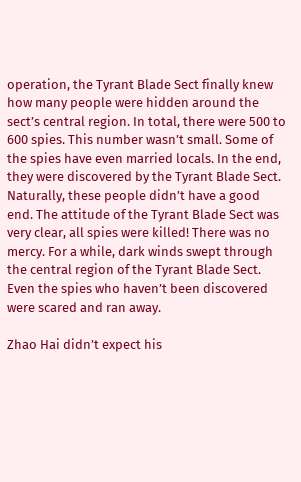operation, the Tyrant Blade Sect finally knew how many people were hidden around the sect’s central region. In total, there were 500 to 600 spies. This number wasn’t small. Some of the spies have even married locals. In the end, they were discovered by the Tyrant Blade Sect. Naturally, these people didn’t have a good end. The attitude of the Tyrant Blade Sect was very clear, all spies were killed! There was no mercy. For a while, dark winds swept through the central region of the Tyrant Blade Sect. Even the spies who haven’t been discovered were scared and ran away.

Zhao Hai didn’t expect his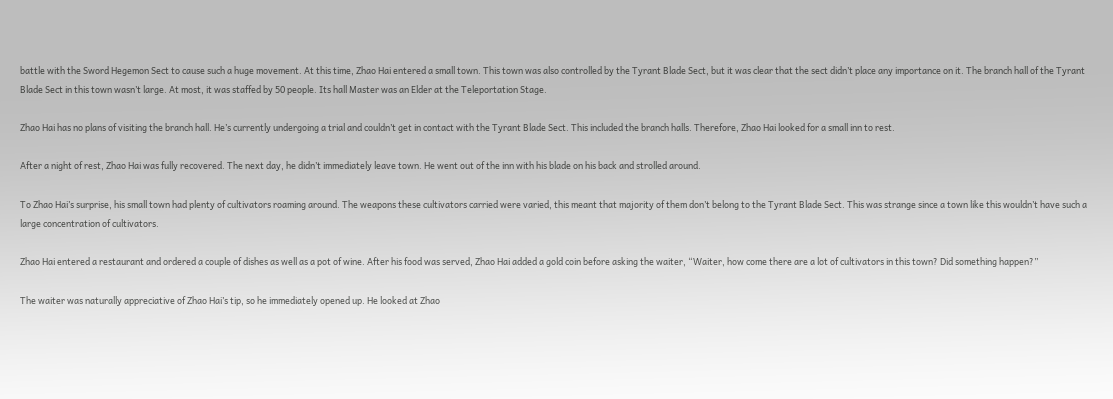battle with the Sword Hegemon Sect to cause such a huge movement. At this time, Zhao Hai entered a small town. This town was also controlled by the Tyrant Blade Sect, but it was clear that the sect didn’t place any importance on it. The branch hall of the Tyrant Blade Sect in this town wasn’t large. At most, it was staffed by 50 people. Its hall Master was an Elder at the Teleportation Stage.

Zhao Hai has no plans of visiting the branch hall. He’s currently undergoing a trial and couldn’t get in contact with the Tyrant Blade Sect. This included the branch halls. Therefore, Zhao Hai looked for a small inn to rest.

After a night of rest, Zhao Hai was fully recovered. The next day, he didn’t immediately leave town. He went out of the inn with his blade on his back and strolled around.

To Zhao Hai’s surprise, his small town had plenty of cultivators roaming around. The weapons these cultivators carried were varied, this meant that majority of them don’t belong to the Tyrant Blade Sect. This was strange since a town like this wouldn’t have such a large concentration of cultivators.

Zhao Hai entered a restaurant and ordered a couple of dishes as well as a pot of wine. After his food was served, Zhao Hai added a gold coin before asking the waiter, “Waiter, how come there are a lot of cultivators in this town? Did something happen?”

The waiter was naturally appreciative of Zhao Hai’s tip, so he immediately opened up. He looked at Zhao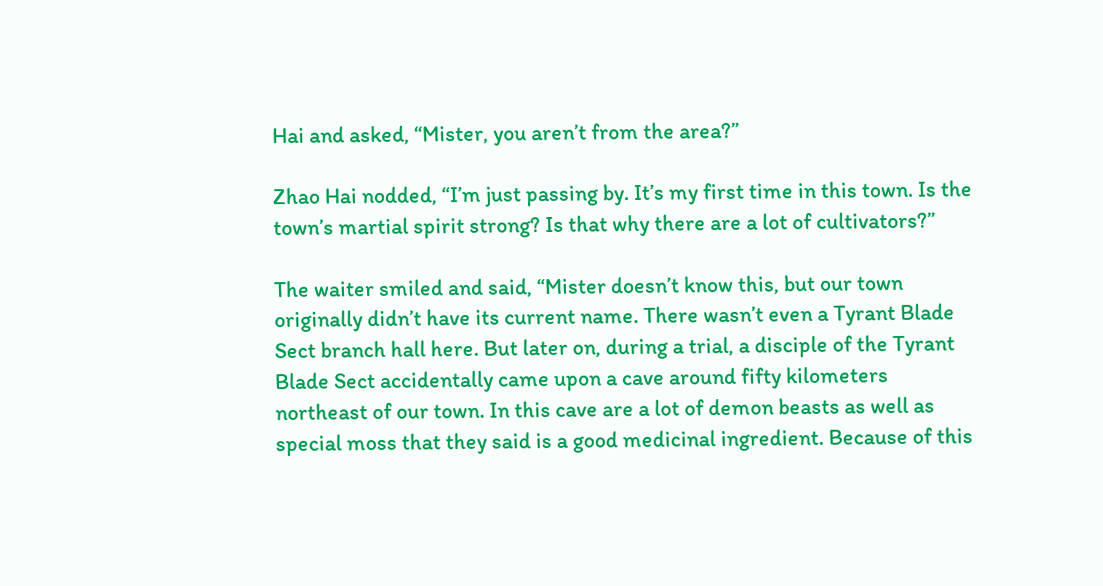Hai and asked, “Mister, you aren’t from the area?”

Zhao Hai nodded, “I’m just passing by. It’s my first time in this town. Is the town’s martial spirit strong? Is that why there are a lot of cultivators?”

The waiter smiled and said, “Mister doesn’t know this, but our town originally didn’t have its current name. There wasn’t even a Tyrant Blade Sect branch hall here. But later on, during a trial, a disciple of the Tyrant Blade Sect accidentally came upon a cave around fifty kilometers northeast of our town. In this cave are a lot of demon beasts as well as special moss that they said is a good medicinal ingredient. Because of this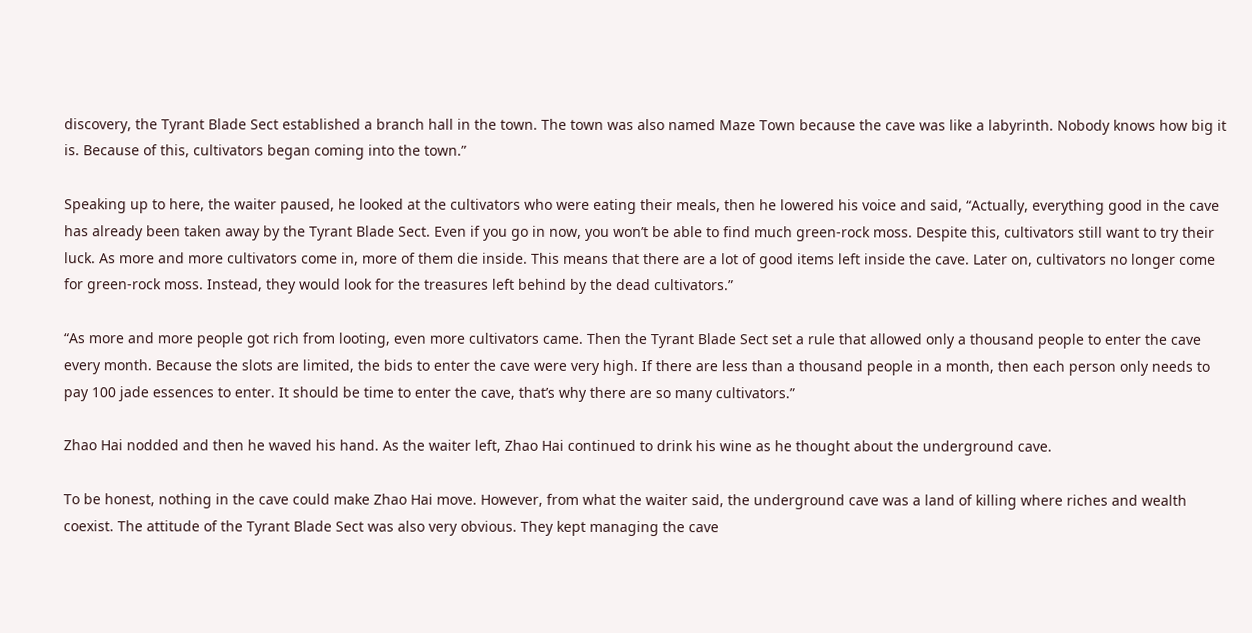discovery, the Tyrant Blade Sect established a branch hall in the town. The town was also named Maze Town because the cave was like a labyrinth. Nobody knows how big it is. Because of this, cultivators began coming into the town.”

Speaking up to here, the waiter paused, he looked at the cultivators who were eating their meals, then he lowered his voice and said, “Actually, everything good in the cave has already been taken away by the Tyrant Blade Sect. Even if you go in now, you won’t be able to find much green-rock moss. Despite this, cultivators still want to try their luck. As more and more cultivators come in, more of them die inside. This means that there are a lot of good items left inside the cave. Later on, cultivators no longer come for green-rock moss. Instead, they would look for the treasures left behind by the dead cultivators.”

“As more and more people got rich from looting, even more cultivators came. Then the Tyrant Blade Sect set a rule that allowed only a thousand people to enter the cave every month. Because the slots are limited, the bids to enter the cave were very high. If there are less than a thousand people in a month, then each person only needs to pay 100 jade essences to enter. It should be time to enter the cave, that’s why there are so many cultivators.”

Zhao Hai nodded and then he waved his hand. As the waiter left, Zhao Hai continued to drink his wine as he thought about the underground cave.

To be honest, nothing in the cave could make Zhao Hai move. However, from what the waiter said, the underground cave was a land of killing where riches and wealth coexist. The attitude of the Tyrant Blade Sect was also very obvious. They kept managing the cave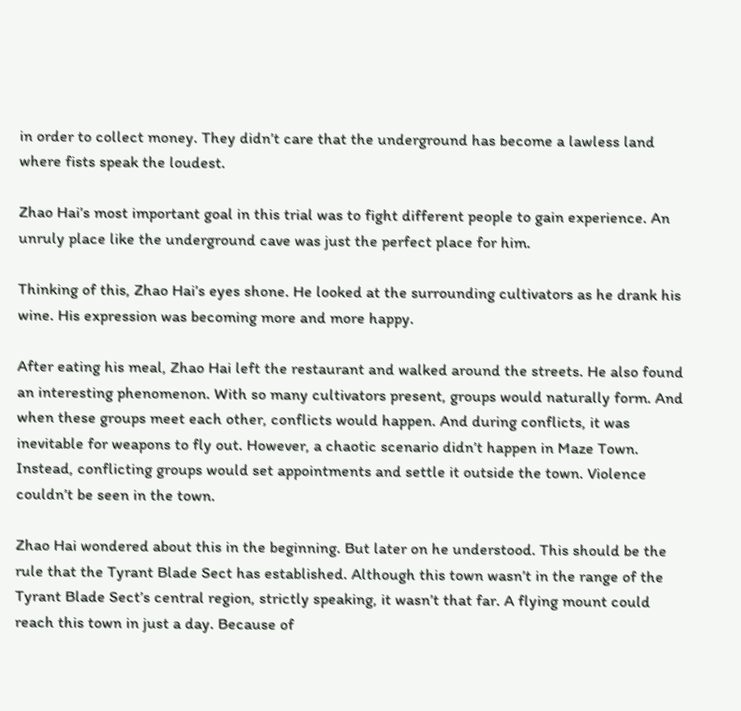in order to collect money. They didn’t care that the underground has become a lawless land where fists speak the loudest.

Zhao Hai’s most important goal in this trial was to fight different people to gain experience. An unruly place like the underground cave was just the perfect place for him.

Thinking of this, Zhao Hai’s eyes shone. He looked at the surrounding cultivators as he drank his wine. His expression was becoming more and more happy.

After eating his meal, Zhao Hai left the restaurant and walked around the streets. He also found an interesting phenomenon. With so many cultivators present, groups would naturally form. And when these groups meet each other, conflicts would happen. And during conflicts, it was inevitable for weapons to fly out. However, a chaotic scenario didn’t happen in Maze Town. Instead, conflicting groups would set appointments and settle it outside the town. Violence couldn’t be seen in the town.

Zhao Hai wondered about this in the beginning. But later on he understood. This should be the rule that the Tyrant Blade Sect has established. Although this town wasn’t in the range of the Tyrant Blade Sect’s central region, strictly speaking, it wasn’t that far. A flying mount could reach this town in just a day. Because of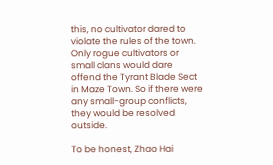this, no cultivator dared to violate the rules of the town. Only rogue cultivators or small clans would dare offend the Tyrant Blade Sect in Maze Town. So if there were any small-group conflicts, they would be resolved outside.

To be honest, Zhao Hai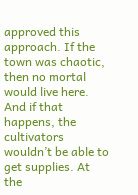approved this approach. If the town was chaotic, then no mortal would live here. And if that happens, the cultivators wouldn’t be able to get supplies. At the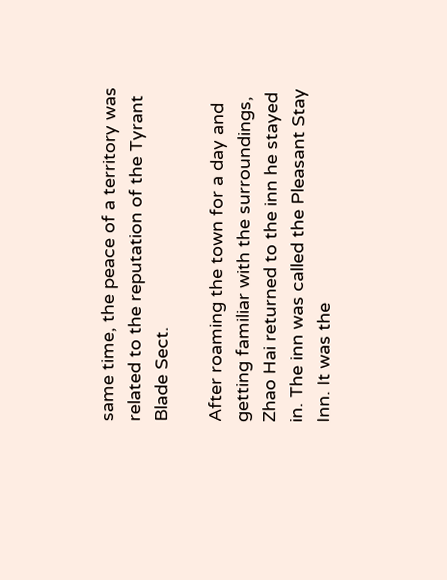same time, the peace of a territory was related to the reputation of the Tyrant Blade Sect.

After roaming the town for a day and getting familiar with the surroundings, Zhao Hai returned to the inn he stayed in. The inn was called the Pleasant Stay Inn. It was the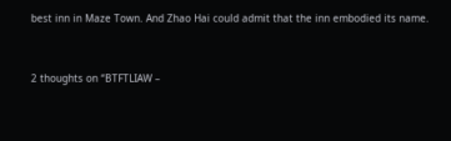best inn in Maze Town. And Zhao Hai could admit that the inn embodied its name.


2 thoughts on “BTFTLIAW –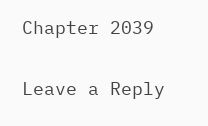Chapter 2039

Leave a Reply